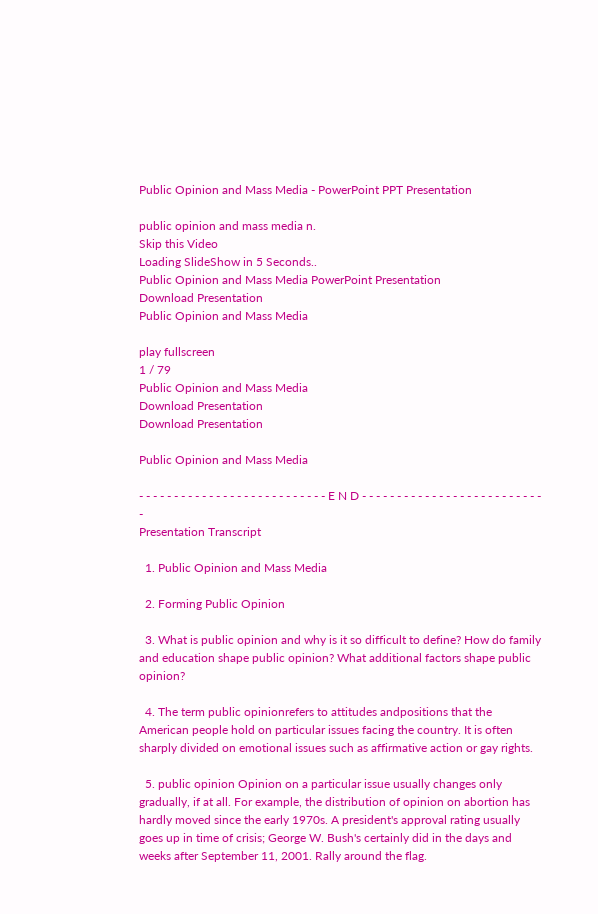Public Opinion and Mass Media - PowerPoint PPT Presentation

public opinion and mass media n.
Skip this Video
Loading SlideShow in 5 Seconds..
Public Opinion and Mass Media PowerPoint Presentation
Download Presentation
Public Opinion and Mass Media

play fullscreen
1 / 79
Public Opinion and Mass Media
Download Presentation
Download Presentation

Public Opinion and Mass Media

- - - - - - - - - - - - - - - - - - - - - - - - - - - E N D - - - - - - - - - - - - - - - - - - - - - - - - - - -
Presentation Transcript

  1. Public Opinion and Mass Media

  2. Forming Public Opinion

  3. What is public opinion and why is it so difficult to define? How do family and education shape public opinion? What additional factors shape public opinion?

  4. The term public opinionrefers to attitudes andpositions that the American people hold on particular issues facing the country. It is often sharply divided on emotional issues such as affirmative action or gay rights.

  5. public opinion Opinion on a particular issue usually changes only gradually, if at all. For example, the distribution of opinion on abortion has hardly moved since the early 1970s. A president's approval rating usually goes up in time of crisis; George W. Bush's certainly did in the days and weeks after September 11, 2001. Rally around the flag.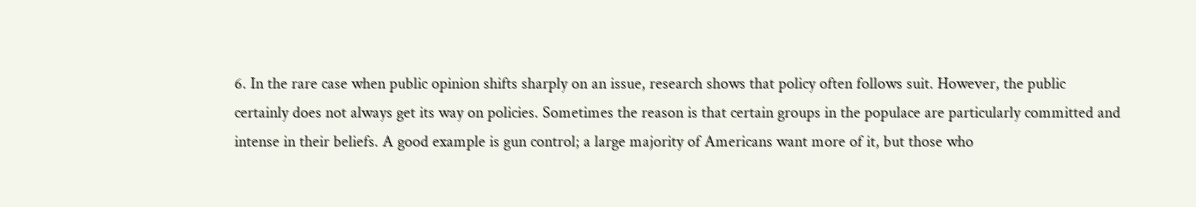6. In the rare case when public opinion shifts sharply on an issue, research shows that policy often follows suit. However, the public certainly does not always get its way on policies. Sometimes the reason is that certain groups in the populace are particularly committed and intense in their beliefs. A good example is gun control; a large majority of Americans want more of it, but those who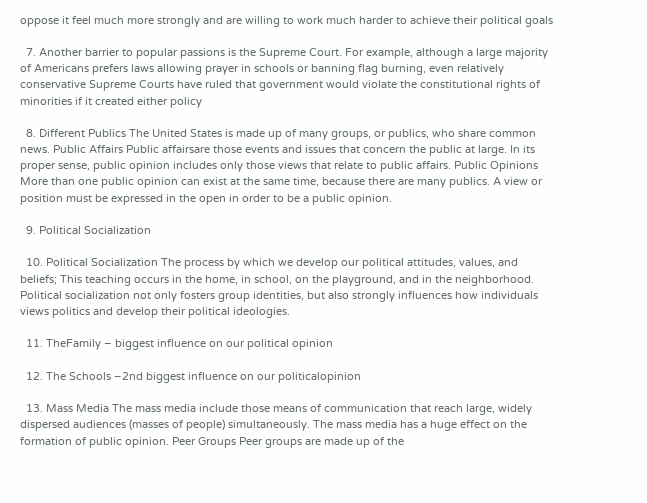oppose it feel much more strongly and are willing to work much harder to achieve their political goals

  7. Another barrier to popular passions is the Supreme Court. For example, although a large majority of Americans prefers laws allowing prayer in schools or banning flag burning, even relatively conservative Supreme Courts have ruled that government would violate the constitutional rights of minorities if it created either policy

  8. Different Publics The United States is made up of many groups, or publics, who share common news. Public Affairs Public affairsare those events and issues that concern the public at large. In its proper sense, public opinion includes only those views that relate to public affairs. Public Opinions More than one public opinion can exist at the same time, because there are many publics. A view or position must be expressed in the open in order to be a public opinion.

  9. Political Socialization

  10. Political Socialization The process by which we develop our political attitudes, values, and beliefs; This teaching occurs in the home, in school, on the playground, and in the neighborhood. Political socialization not only fosters group identities, but also strongly influences how individuals views politics and develop their political ideologies.

  11. TheFamily – biggest influence on our political opinion

  12. The Schools –2nd biggest influence on our politicalopinion

  13. Mass Media The mass media include those means of communication that reach large, widely dispersed audiences (masses of people) simultaneously. The mass media has a huge effect on the formation of public opinion. Peer Groups Peer groups are made up of the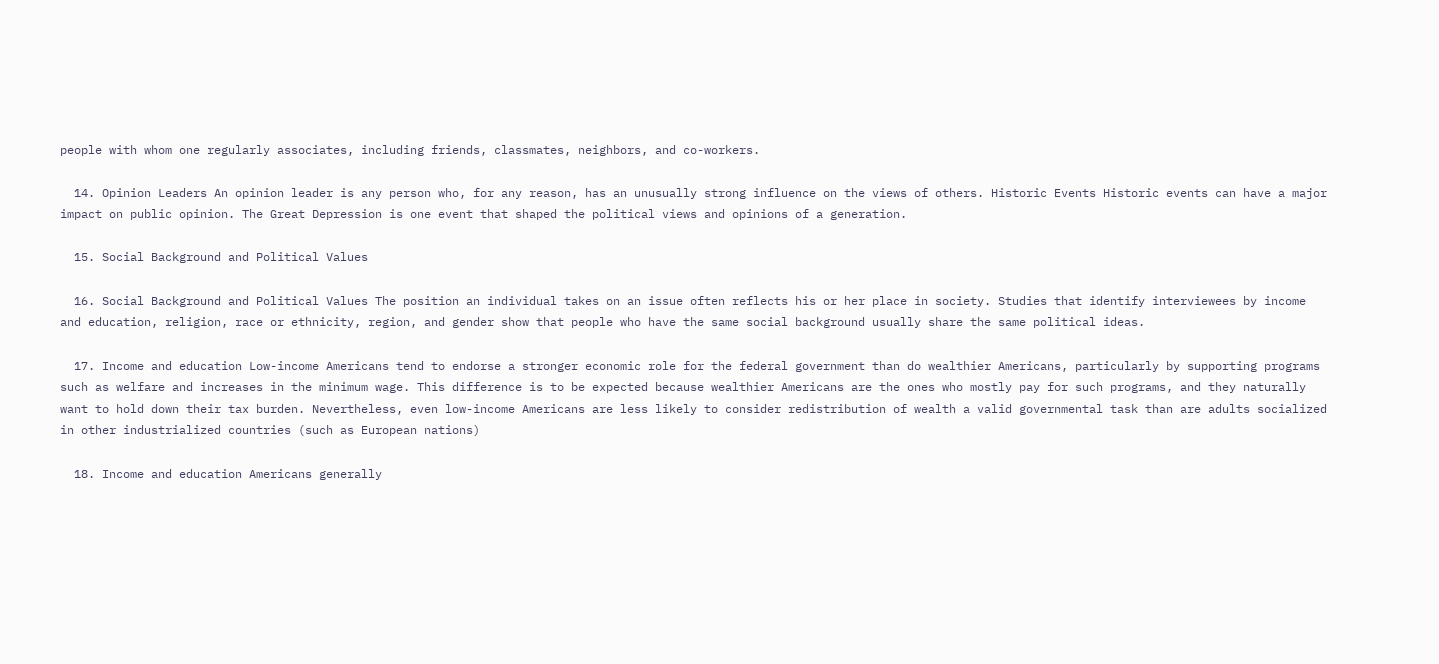people with whom one regularly associates, including friends, classmates, neighbors, and co-workers.

  14. Opinion Leaders An opinion leader is any person who, for any reason, has an unusually strong influence on the views of others. Historic Events Historic events can have a major impact on public opinion. The Great Depression is one event that shaped the political views and opinions of a generation.

  15. Social Background and Political Values

  16. Social Background and Political Values The position an individual takes on an issue often reflects his or her place in society. Studies that identify interviewees by income and education, religion, race or ethnicity, region, and gender show that people who have the same social background usually share the same political ideas.

  17. Income and education Low-income Americans tend to endorse a stronger economic role for the federal government than do wealthier Americans, particularly by supporting programs such as welfare and increases in the minimum wage. This difference is to be expected because wealthier Americans are the ones who mostly pay for such programs, and they naturally want to hold down their tax burden. Nevertheless, even low-income Americans are less likely to consider redistribution of wealth a valid governmental task than are adults socialized in other industrialized countries (such as European nations)

  18. Income and education Americans generally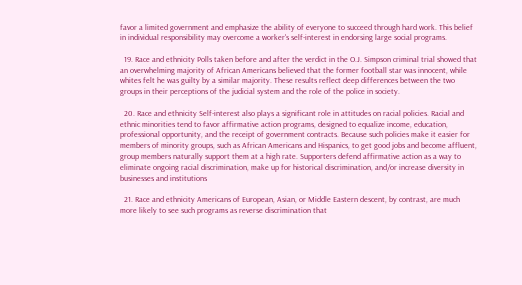favor a limited government and emphasize the ability of everyone to succeed through hard work. This belief in individual responsibility may overcome a worker's self-interest in endorsing large social programs.

  19. Race and ethnicity Polls taken before and after the verdict in the O.J. Simpson criminal trial showed that an overwhelming majority of African Americans believed that the former football star was innocent, while whites felt he was guilty by a similar majority. These results reflect deep differences between the two groups in their perceptions of the judicial system and the role of the police in society.

  20. Race and ethnicity Self-interest also plays a significant role in attitudes on racial policies. Racial and ethnic minorities tend to favor affirmative action programs, designed to equalize income, education, professional opportunity, and the receipt of government contracts. Because such policies make it easier for members of minority groups, such as African Americans and Hispanics, to get good jobs and become affluent, group members naturally support them at a high rate. Supporters defend affirmative action as a way to eliminate ongoing racial discrimination, make up for historical discrimination, and/or increase diversity in businesses and institutions

  21. Race and ethnicity Americans of European, Asian, or Middle Eastern descent, by contrast, are much more likely to see such programs as reverse discrimination that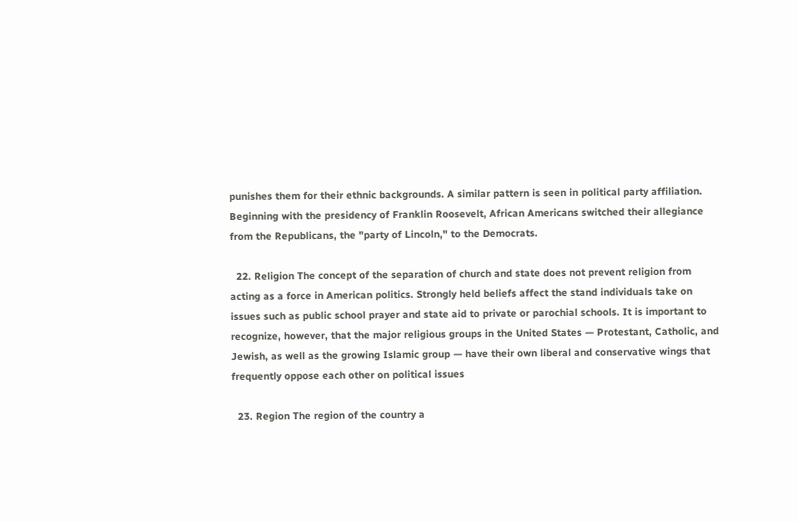punishes them for their ethnic backgrounds. A similar pattern is seen in political party affiliation. Beginning with the presidency of Franklin Roosevelt, African Americans switched their allegiance from the Republicans, the "party of Lincoln," to the Democrats.

  22. Religion The concept of the separation of church and state does not prevent religion from acting as a force in American politics. Strongly held beliefs affect the stand individuals take on issues such as public school prayer and state aid to private or parochial schools. It is important to recognize, however, that the major religious groups in the United States — Protestant, Catholic, and Jewish, as well as the growing Islamic group — have their own liberal and conservative wings that frequently oppose each other on political issues

  23. Region The region of the country a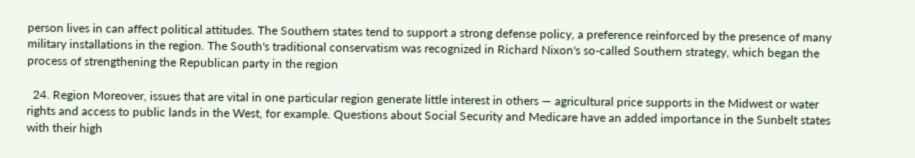person lives in can affect political attitudes. The Southern states tend to support a strong defense policy, a preference reinforced by the presence of many military installations in the region. The South's traditional conservatism was recognized in Richard Nixon's so-called Southern strategy, which began the process of strengthening the Republican party in the region

  24. Region Moreover, issues that are vital in one particular region generate little interest in others — agricultural price supports in the Midwest or water rights and access to public lands in the West, for example. Questions about Social Security and Medicare have an added importance in the Sunbelt states with their high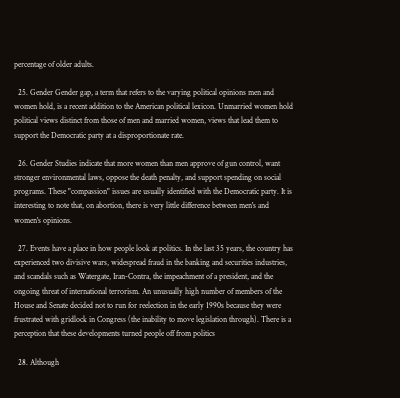percentage of older adults.

  25. Gender Gender gap, a term that refers to the varying political opinions men and women hold, is a recent addition to the American political lexicon. Unmarried women hold political views distinct from those of men and married women, views that lead them to support the Democratic party at a disproportionate rate.

  26. Gender Studies indicate that more women than men approve of gun control, want stronger environmental laws, oppose the death penalty, and support spending on social programs. These "compassion" issues are usually identified with the Democratic party. It is interesting to note that, on abortion, there is very little difference between men's and women's opinions.

  27. Events have a place in how people look at politics. In the last 35 years, the country has experienced two divisive wars, widespread fraud in the banking and securities industries, and scandals such as Watergate, Iran-Contra, the impeachment of a president, and the ongoing threat of international terrorism. An unusually high number of members of the House and Senate decided not to run for reelection in the early 1990s because they were frustrated with gridlock in Congress (the inability to move legislation through). There is a perception that these developments turned people off from politics

  28. Although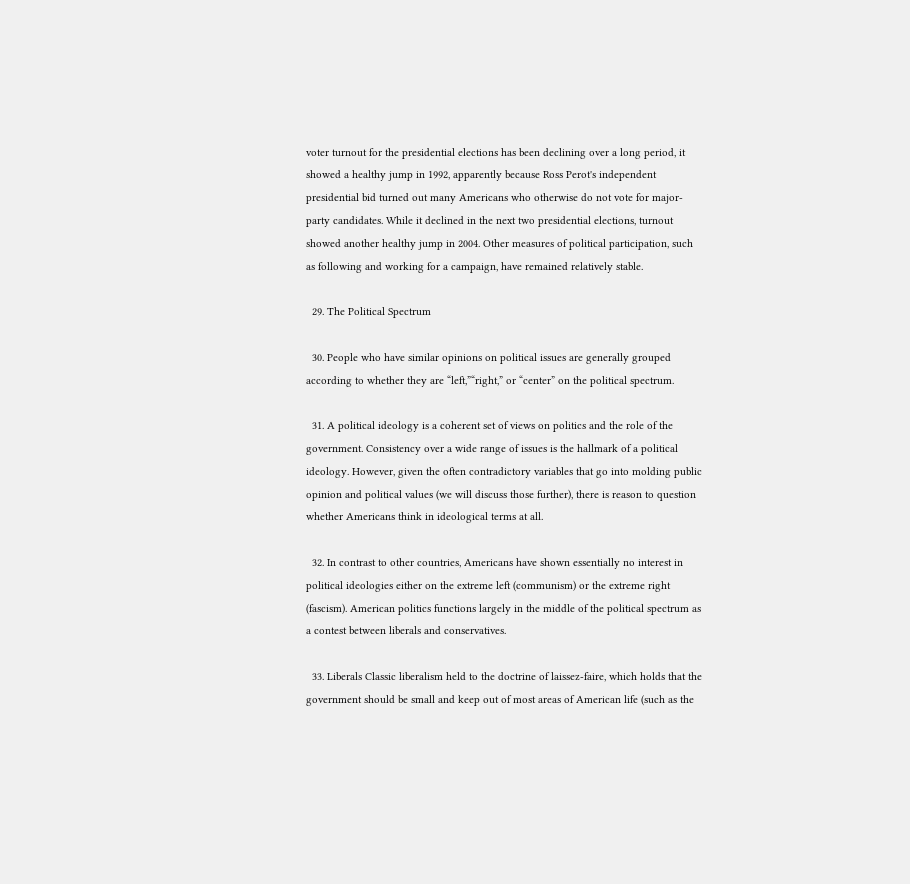voter turnout for the presidential elections has been declining over a long period, it showed a healthy jump in 1992, apparently because Ross Perot's independent presidential bid turned out many Americans who otherwise do not vote for major-party candidates. While it declined in the next two presidential elections, turnout showed another healthy jump in 2004. Other measures of political participation, such as following and working for a campaign, have remained relatively stable.

  29. The Political Spectrum

  30. People who have similar opinions on political issues are generally grouped according to whether they are “left,”“right,” or “center” on the political spectrum.

  31. A political ideology is a coherent set of views on politics and the role of the government. Consistency over a wide range of issues is the hallmark of a political ideology. However, given the often contradictory variables that go into molding public opinion and political values (we will discuss those further), there is reason to question whether Americans think in ideological terms at all.

  32. In contrast to other countries, Americans have shown essentially no interest in political ideologies either on the extreme left (communism) or the extreme right (fascism). American politics functions largely in the middle of the political spectrum as a contest between liberals and conservatives.

  33. Liberals Classic liberalism held to the doctrine of laissez-faire, which holds that the government should be small and keep out of most areas of American life (such as the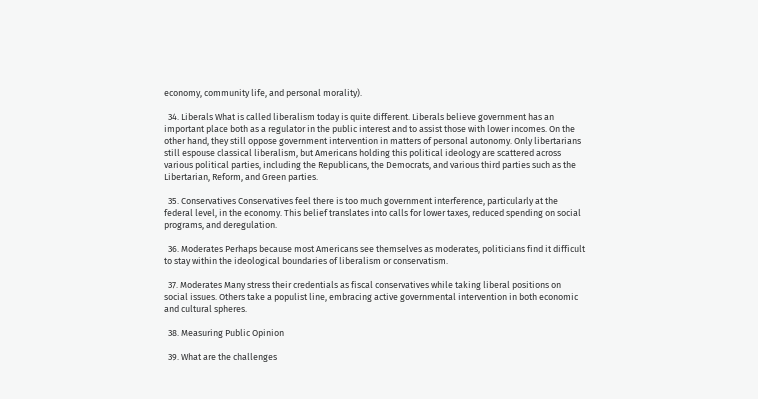economy, community life, and personal morality).

  34. Liberals What is called liberalism today is quite different. Liberals believe government has an important place both as a regulator in the public interest and to assist those with lower incomes. On the other hand, they still oppose government intervention in matters of personal autonomy. Only libertarians still espouse classical liberalism, but Americans holding this political ideology are scattered across various political parties, including the Republicans, the Democrats, and various third parties such as the Libertarian, Reform, and Green parties.

  35. Conservatives Conservatives feel there is too much government interference, particularly at the federal level, in the economy. This belief translates into calls for lower taxes, reduced spending on social programs, and deregulation.

  36. Moderates Perhaps because most Americans see themselves as moderates, politicians find it difficult to stay within the ideological boundaries of liberalism or conservatism.

  37. Moderates Many stress their credentials as fiscal conservatives while taking liberal positions on social issues. Others take a populist line, embracing active governmental intervention in both economic and cultural spheres.

  38. Measuring Public Opinion

  39. What are the challenges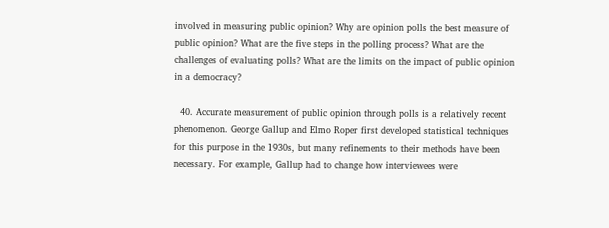involved in measuring public opinion? Why are opinion polls the best measure of public opinion? What are the five steps in the polling process? What are the challenges of evaluating polls? What are the limits on the impact of public opinion in a democracy?

  40. Accurate measurement of public opinion through polls is a relatively recent phenomenon. George Gallup and Elmo Roper first developed statistical techniques for this purpose in the 1930s, but many refinements to their methods have been necessary. For example, Gallup had to change how interviewees were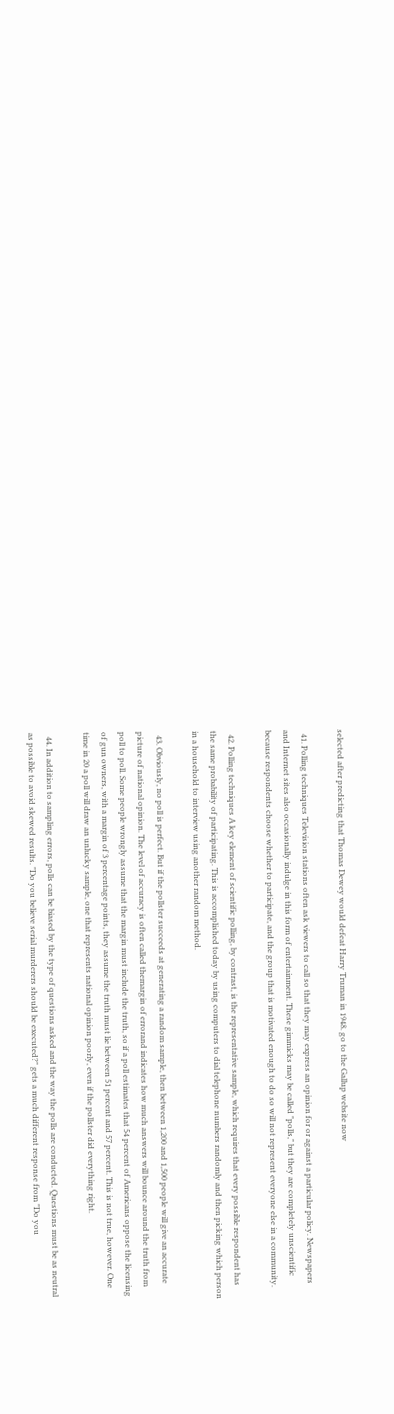selected after predicting that Thomas Dewey would defeat Harry Truman in 1948. go to the Gallup website now

  41. Polling techniques Television stations often ask viewers to call so that they may express an opinion for or against a particular policy. Newspapers and Internet sites also occasionally indulge in this form of entertainment. These gimmicks may be called "polls," but they are completely unscientific because respondents choose whether to participate, and the group that is motivated enough to do so will not represent everyone else in a community.

  42. Polling techniques A key element of scientific polling, by contrast, is the representative sample, which requires that every possible respondent has the same probability of participating. This is accomplished today by using computers to dial telephone numbers randomly and then picking which person in a household to interview using another random method.

  43. Obviously, no poll is perfect. But if the pollster succeeds at generating a random sample, then between 1,200 and 1,500 people will give an accurate picture of national opinion. The level of accuracy is often called themargin of errorand indicates how much answers will bounce around the truth from poll to poll. Some people wrongly assume that the margin must include the truth, so if a poll estimates that 54 percent of Americans oppose the licensing of gun owners, with a margin of 3 percentage points, they assume the truth must lie between 51 percent and 57 percent. This is not true, however. One time in 20 a poll will draw an unlucky sample, one that represents national opinion poorly, even if the pollster did everything right.

  44. In addition to sampling errors, polls can be biased by the type of questions asked and the way the polls are conducted. Questions must be as neutral as possible to avoid skewed results. "Do you believe serial murderers should be executed?" gets a much different response from "Do you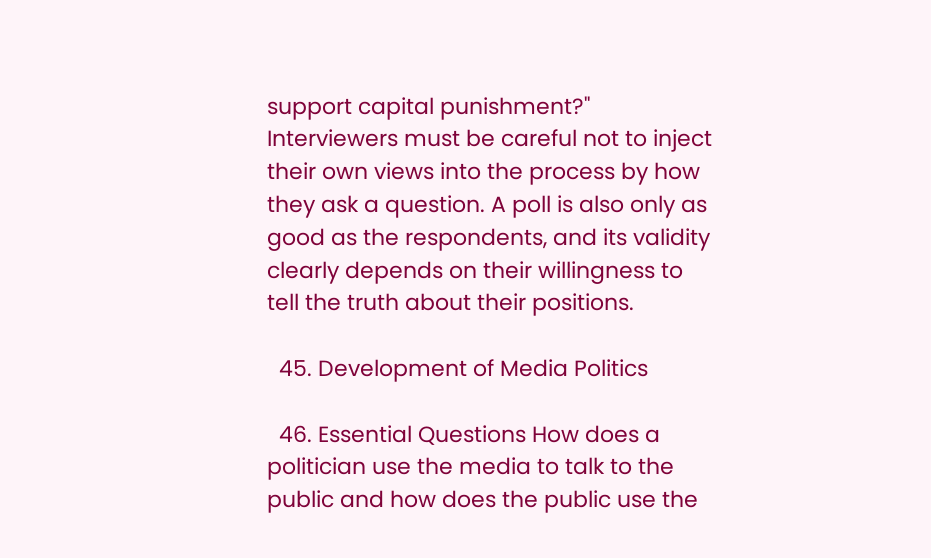support capital punishment?" Interviewers must be careful not to inject their own views into the process by how they ask a question. A poll is also only as good as the respondents, and its validity clearly depends on their willingness to tell the truth about their positions.

  45. Development of Media Politics

  46. Essential Questions How does a politician use the media to talk to the public and how does the public use the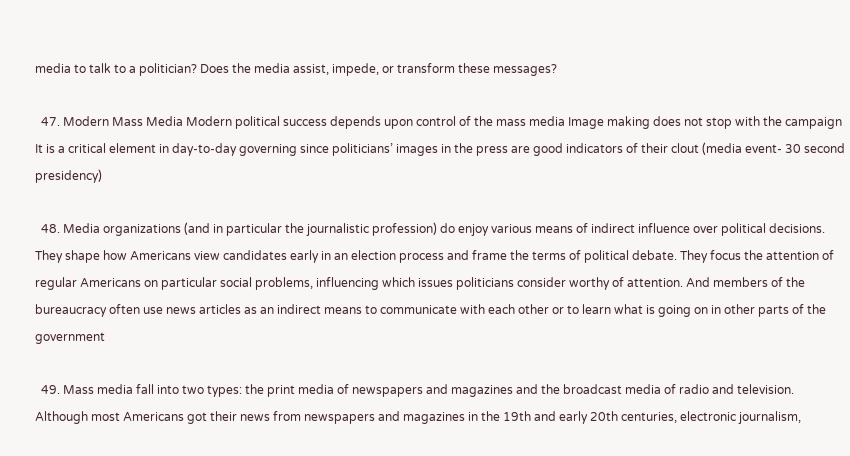media to talk to a politician? Does the media assist, impede, or transform these messages?

  47. Modern Mass Media Modern political success depends upon control of the mass media Image making does not stop with the campaign It is a critical element in day-to-day governing since politicians’ images in the press are good indicators of their clout (media event- 30 second presidency)

  48. Media organizations (and in particular the journalistic profession) do enjoy various means of indirect influence over political decisions. They shape how Americans view candidates early in an election process and frame the terms of political debate. They focus the attention of regular Americans on particular social problems, influencing which issues politicians consider worthy of attention. And members of the bureaucracy often use news articles as an indirect means to communicate with each other or to learn what is going on in other parts of the government

  49. Mass media fall into two types: the print media of newspapers and magazines and the broadcast media of radio and television. Although most Americans got their news from newspapers and magazines in the 19th and early 20th centuries, electronic journalism,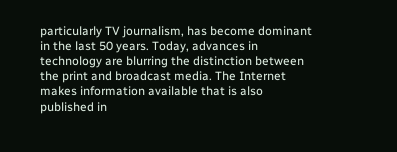particularly TV journalism, has become dominant in the last 50 years. Today, advances in technology are blurring the distinction between the print and broadcast media. The Internet makes information available that is also published in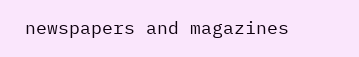newspapers and magazines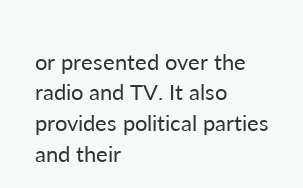or presented over the radio and TV. It also provides political parties and their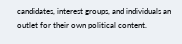candidates, interest groups, and individuals an outlet for their own political content.